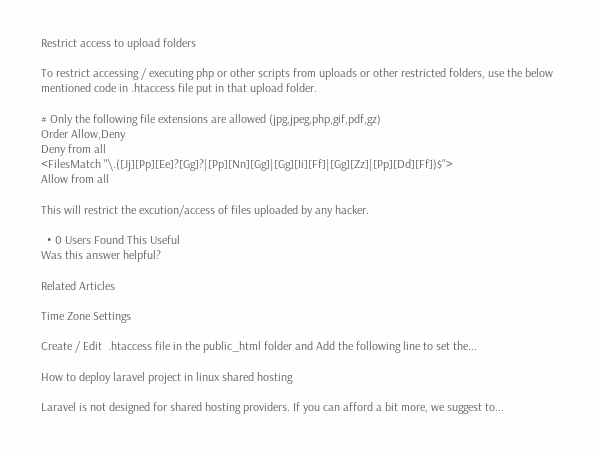Restrict access to upload folders

To restrict accessing / executing php or other scripts from uploads or other restricted folders, use the below mentioned code in .htaccess file put in that upload folder.

# Only the following file extensions are allowed (jpg,jpeg,php,gif,pdf,gz)
Order Allow,Deny
Deny from all
<FilesMatch "\.([Jj][Pp][Ee]?[Gg]?|[Pp][Nn][Gg]|[Gg][Ii][Ff]|[Gg][Zz]|[Pp][Dd][Ff])$">
Allow from all

This will restrict the excution/access of files uploaded by any hacker.

  • 0 Users Found This Useful
Was this answer helpful?

Related Articles

Time Zone Settings

Create / Edit  .htaccess file in the public_html folder and Add the following line to set the...

How to deploy laravel project in linux shared hosting

Laravel is not designed for shared hosting providers. If you can afford a bit more, we suggest to...